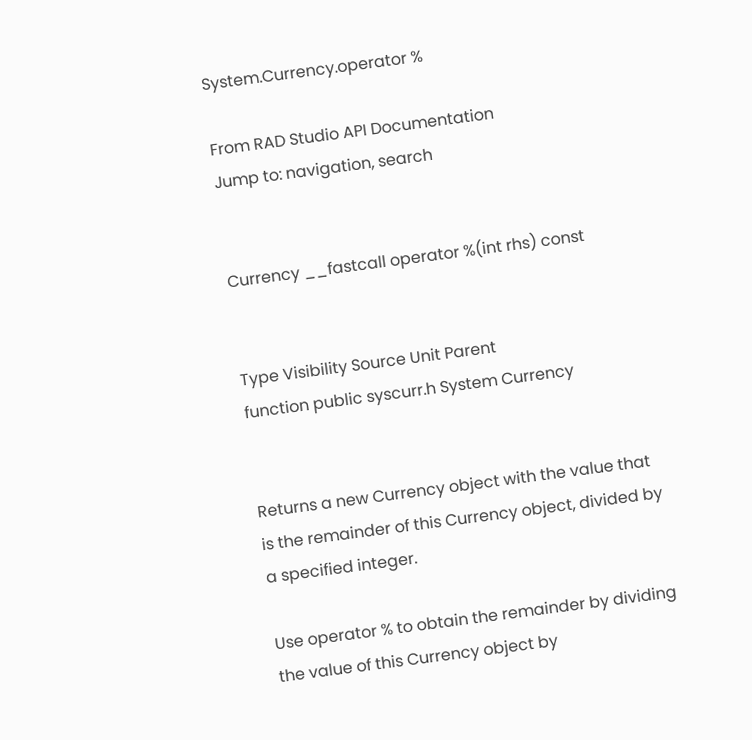System.Currency.operator %

From RAD Studio API Documentation
Jump to: navigation, search


Currency __fastcall operator %(int rhs) const


Type Visibility Source Unit Parent
function public syscurr.h System Currency


Returns a new Currency object with the value that is the remainder of this Currency object, divided by a specified integer.

Use operator % to obtain the remainder by dividing the value of this Currency object by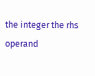the integer the rhs operand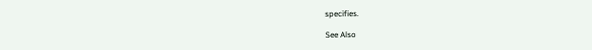specifies.

See Also